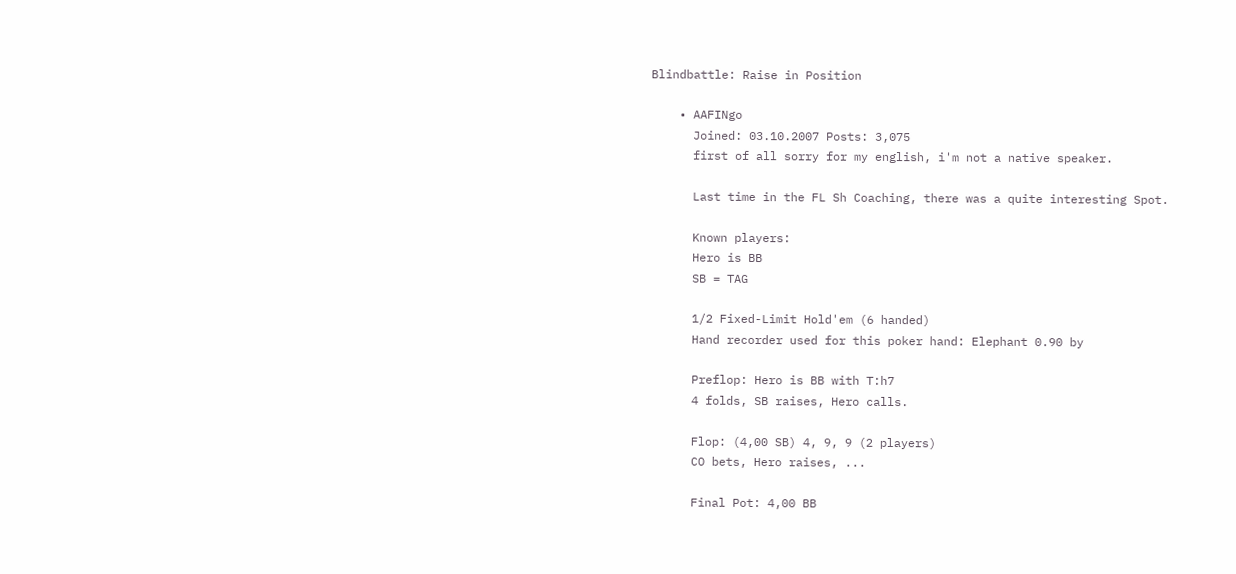Blindbattle: Raise in Position

    • AAFINgo
      Joined: 03.10.2007 Posts: 3,075
      first of all sorry for my english, i'm not a native speaker.

      Last time in the FL Sh Coaching, there was a quite interesting Spot.

      Known players:
      Hero is BB
      SB = TAG

      1/2 Fixed-Limit Hold'em (6 handed)
      Hand recorder used for this poker hand: Elephant 0.90 by

      Preflop: Hero is BB with T:h7
      4 folds, SB raises, Hero calls.

      Flop: (4,00 SB) 4, 9, 9 (2 players)
      CO bets, Hero raises, ...

      Final Pot: 4,00 BB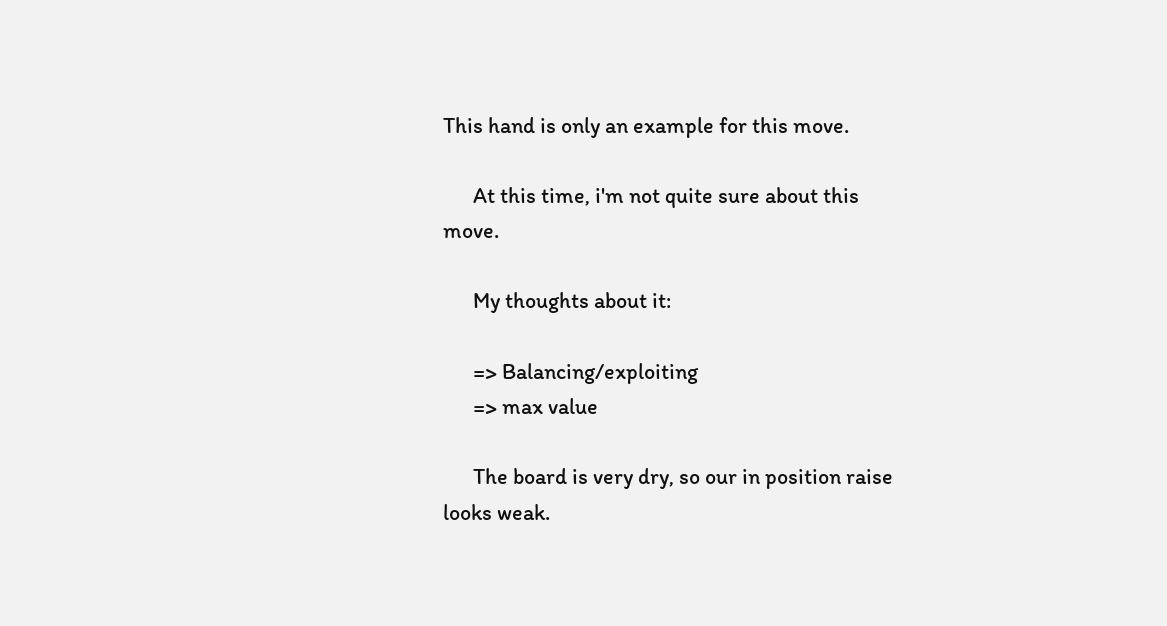This hand is only an example for this move.

      At this time, i'm not quite sure about this move.

      My thoughts about it:

      => Balancing/exploiting
      => max value

      The board is very dry, so our in position raise looks weak.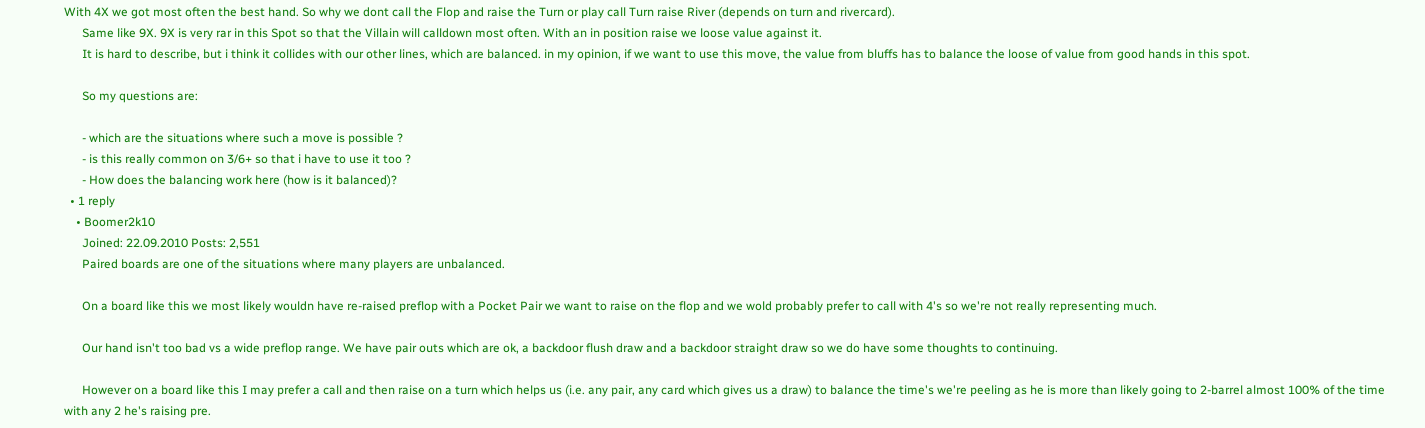With 4X we got most often the best hand. So why we dont call the Flop and raise the Turn or play call Turn raise River (depends on turn and rivercard).
      Same like 9X. 9X is very rar in this Spot so that the Villain will calldown most often. With an in position raise we loose value against it.
      It is hard to describe, but i think it collides with our other lines, which are balanced. in my opinion, if we want to use this move, the value from bluffs has to balance the loose of value from good hands in this spot.

      So my questions are:

      - which are the situations where such a move is possible ?
      - is this really common on 3/6+ so that i have to use it too ?
      - How does the balancing work here (how is it balanced)?
  • 1 reply
    • Boomer2k10
      Joined: 22.09.2010 Posts: 2,551
      Paired boards are one of the situations where many players are unbalanced.

      On a board like this we most likely wouldn have re-raised preflop with a Pocket Pair we want to raise on the flop and we wold probably prefer to call with 4's so we're not really representing much.

      Our hand isn't too bad vs a wide preflop range. We have pair outs which are ok, a backdoor flush draw and a backdoor straight draw so we do have some thoughts to continuing.

      However on a board like this I may prefer a call and then raise on a turn which helps us (i.e. any pair, any card which gives us a draw) to balance the time's we're peeling as he is more than likely going to 2-barrel almost 100% of the time with any 2 he's raising pre.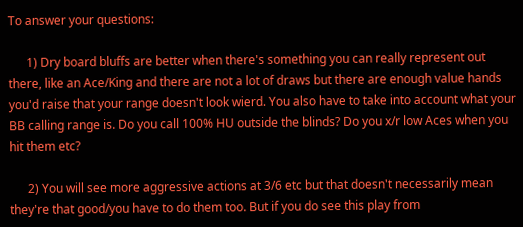To answer your questions:

      1) Dry board bluffs are better when there's something you can really represent out there, like an Ace/King and there are not a lot of draws but there are enough value hands you'd raise that your range doesn't look wierd. You also have to take into account what your BB calling range is. Do you call 100% HU outside the blinds? Do you x/r low Aces when you hit them etc?

      2) You will see more aggressive actions at 3/6 etc but that doesn't necessarily mean they're that good/you have to do them too. But if you do see this play from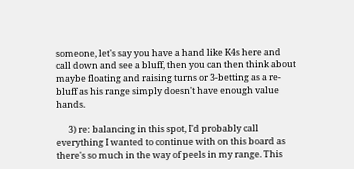someone, let's say you have a hand like K4s here and call down and see a bluff, then you can then think about maybe floating and raising turns or 3-betting as a re-bluff as his range simply doesn't have enough value hands.

      3) re: balancing in this spot, I'd probably call everything I wanted to continue with on this board as there's so much in the way of peels in my range. This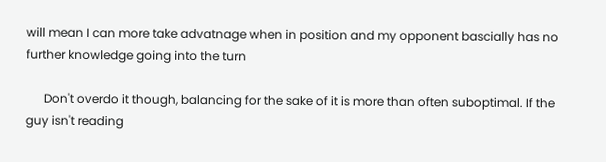will mean I can more take advatnage when in position and my opponent bascially has no further knowledge going into the turn

      Don't overdo it though, balancing for the sake of it is more than often suboptimal. If the guy isn't reading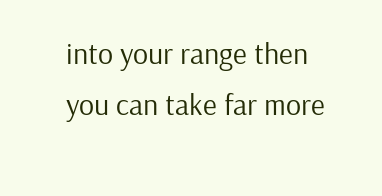into your range then you can take far more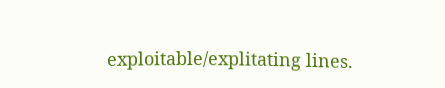exploitable/explitating lines.